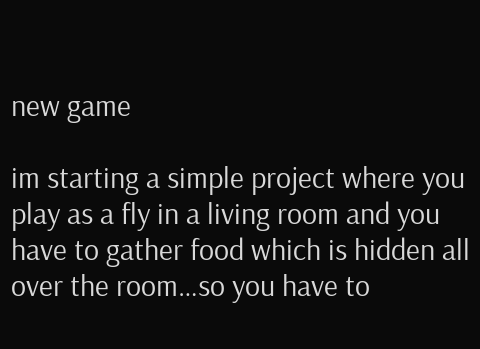new game

im starting a simple project where you play as a fly in a living room and you have to gather food which is hidden all over the room…so you have to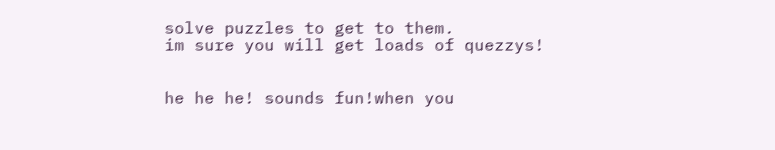solve puzzles to get to them.
im sure you will get loads of quezzys!


he he he! sounds fun!when you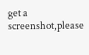get a screenshot,please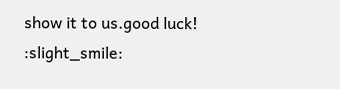show it to us.good luck! :slight_smile: